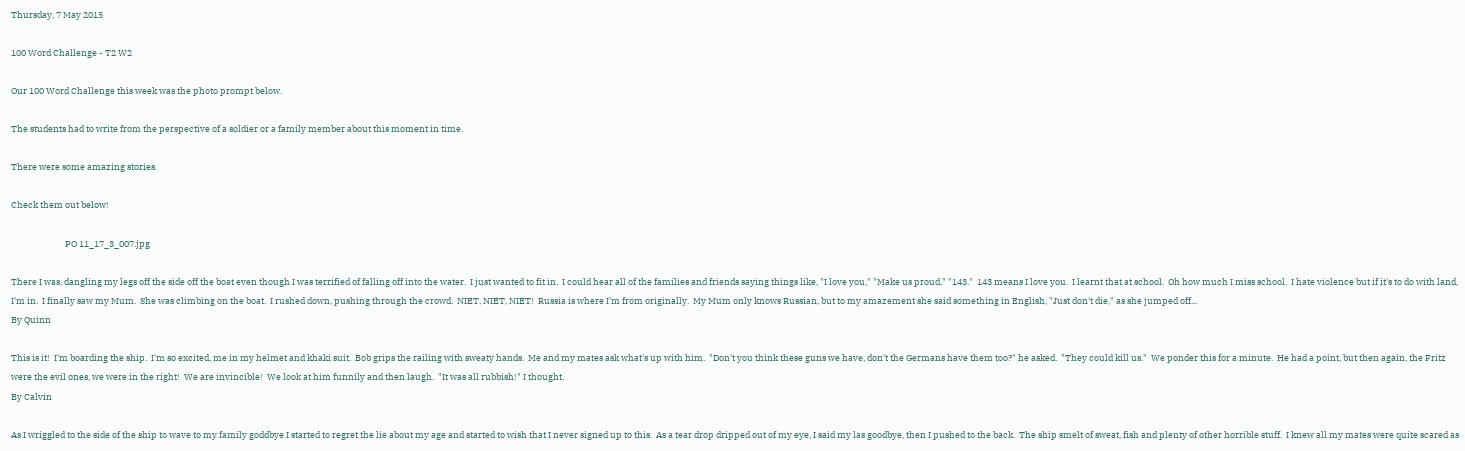Thursday, 7 May 2015

100 Word Challenge - T2 W2

Our 100 Word Challenge this week was the photo prompt below.

The students had to write from the perspective of a soldier or a family member about this moment in time.

There were some amazing stories.

Check them out below!

                           PO 11_17_3_007.jpg

There I was, dangling my legs off the side off the boat even though I was terrified of falling off into the water.  I just wanted to fit in.  I could hear all of the families and friends saying things like, "I love you," "Make us proud," "143."  143 means I love you.  I learnt that at school.  Oh how much I miss school.  I hate violence but if it's to do with land, I'm in.  I finally saw my Mum.  She was climbing on the boat.  I rushed down, pushing through the crowd.  NIET, NIET, NIET!  Russia is where I'm from originally.  My Mum only knows Russian, but to my amazement she said something in English, "Just don't die," as she jumped off...
By Quinn

This is it!  I'm boarding the ship.  I'm so excited, me in my helmet and khaki suit.  Bob grips the railing with sweaty hands.  Me and my mates ask what's up with him.  "Don't you think these guns we have, don't the Germans have them too?" he asked.  "They could kill us."  We ponder this for a minute.  He had a point, but then again, the Fritz were the evil ones, we were in the right!  We are invincible!  We look at him funnily and then laugh.  "It was all rubbish!" I thought.
By Calvin

As I wriggled to the side of the ship to wave to my family goddbye I started to regret the lie about my age and started to wish that I never signed up to this.  As a tear drop dripped out of my eye, I said my las goodbye, then I pushed to the back.  The ship smelt of sweat, fish and plenty of other horrible stuff.  I knew all my mates were quite scared as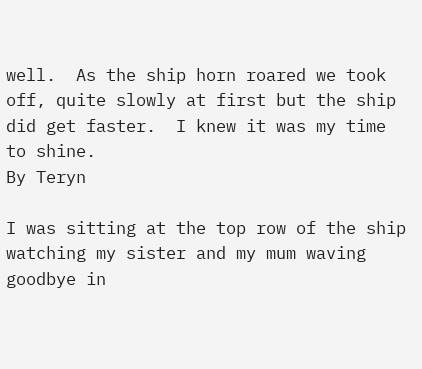well.  As the ship horn roared we took off, quite slowly at first but the ship did get faster.  I knew it was my time to shine.
By Teryn

I was sitting at the top row of the ship watching my sister and my mum waving goodbye in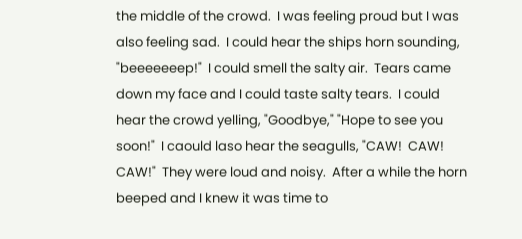the middle of the crowd.  I was feeling proud but I was also feeling sad.  I could hear the ships horn sounding, "beeeeeeep!"  I could smell the salty air.  Tears came down my face and I could taste salty tears.  I could hear the crowd yelling, "Goodbye," "Hope to see you soon!"  I caould laso hear the seagulls, "CAW!  CAW!  CAW!"  They were loud and noisy.  After a while the horn beeped and I knew it was time to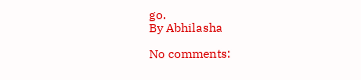go.
By Abhilasha

No comments: